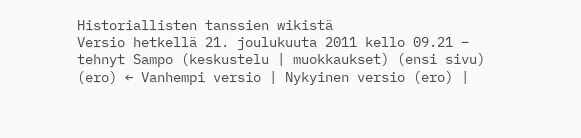Historiallisten tanssien wikistä
Versio hetkellä 21. joulukuuta 2011 kello 09.21 – tehnyt Sampo (keskustelu | muokkaukset) (ensi sivu)
(ero) ← Vanhempi versio | Nykyinen versio (ero) |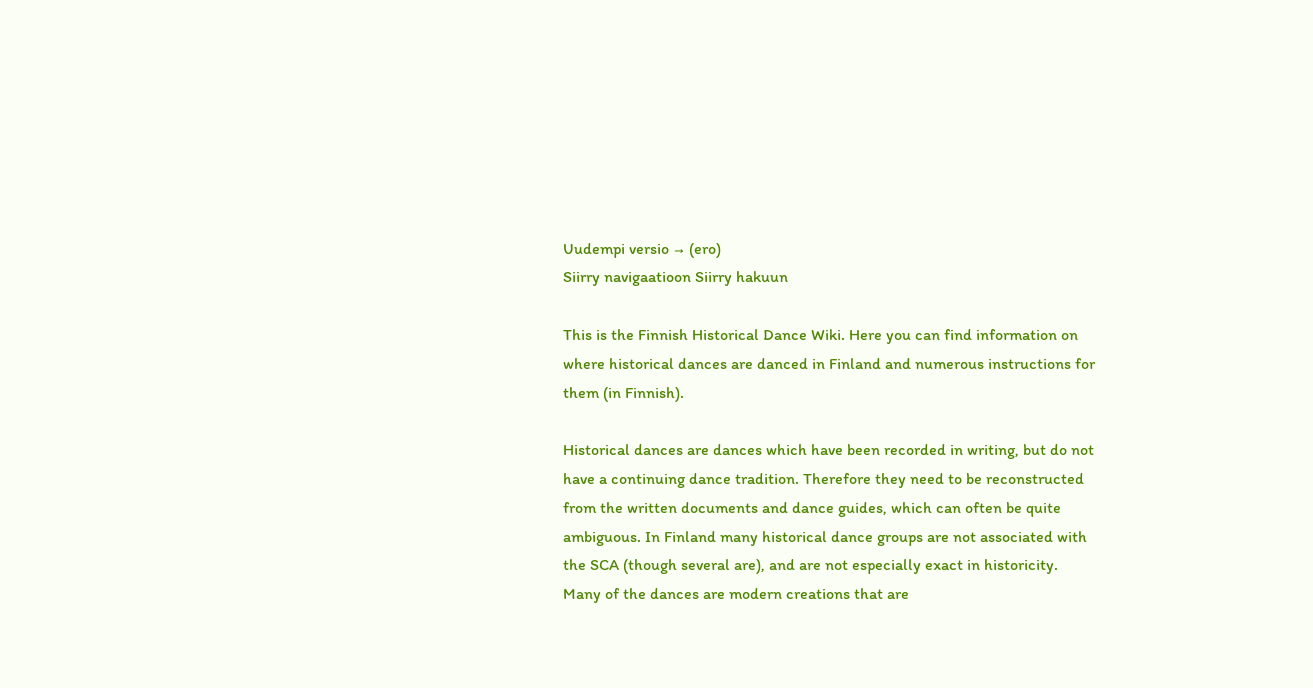Uudempi versio → (ero)
Siirry navigaatioon Siirry hakuun

This is the Finnish Historical Dance Wiki. Here you can find information on where historical dances are danced in Finland and numerous instructions for them (in Finnish).

Historical dances are dances which have been recorded in writing, but do not have a continuing dance tradition. Therefore they need to be reconstructed from the written documents and dance guides, which can often be quite ambiguous. In Finland many historical dance groups are not associated with the SCA (though several are), and are not especially exact in historicity. Many of the dances are modern creations that are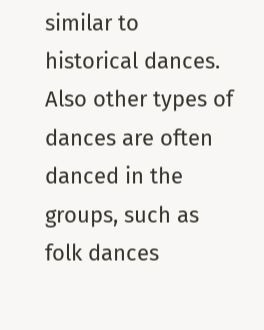similar to historical dances. Also other types of dances are often danced in the groups, such as folk dances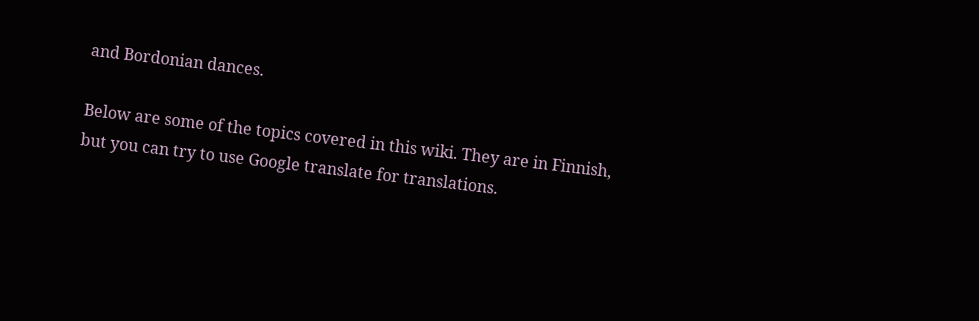and Bordonian dances.

Below are some of the topics covered in this wiki. They are in Finnish, but you can try to use Google translate for translations.